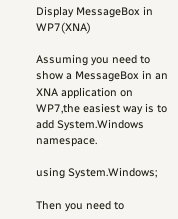Display MessageBox in WP7(XNA)

Assuming you need to show a MessageBox in an XNA application on WP7,the easiest way is to add System.Windows namespace.

using System.Windows;

Then you need to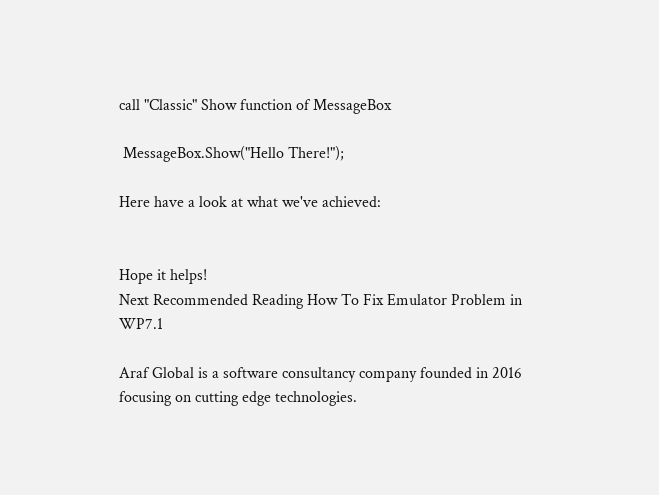call "Classic" Show function of MessageBox

 MessageBox.Show("Hello There!");

Here have a look at what we've achieved:


Hope it helps!
Next Recommended Reading How To Fix Emulator Problem in WP7.1

Araf Global is a software consultancy company founded in 2016 focusing on cutting edge technologies.